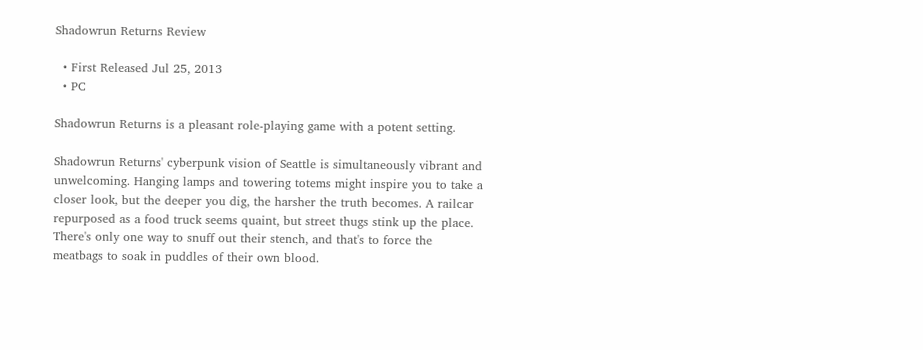Shadowrun Returns Review

  • First Released Jul 25, 2013
  • PC

Shadowrun Returns is a pleasant role-playing game with a potent setting.

Shadowrun Returns' cyberpunk vision of Seattle is simultaneously vibrant and unwelcoming. Hanging lamps and towering totems might inspire you to take a closer look, but the deeper you dig, the harsher the truth becomes. A railcar repurposed as a food truck seems quaint, but street thugs stink up the place. There's only one way to snuff out their stench, and that's to force the meatbags to soak in puddles of their own blood.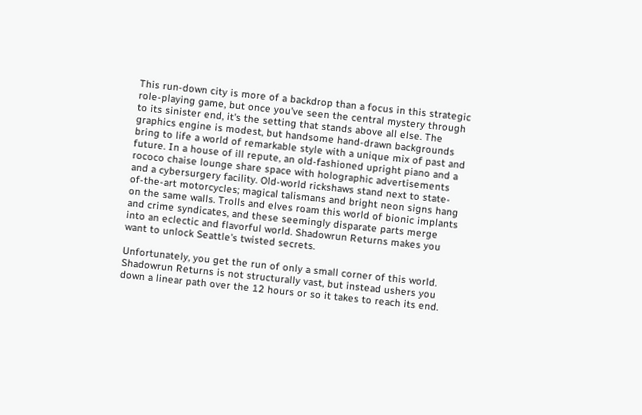This run-down city is more of a backdrop than a focus in this strategic role-playing game, but once you've seen the central mystery through to its sinister end, it's the setting that stands above all else. The graphics engine is modest, but handsome hand-drawn backgrounds bring to life a world of remarkable style with a unique mix of past and future. In a house of ill repute, an old-fashioned upright piano and a rococo chaise lounge share space with holographic advertisements and a cybersurgery facility. Old-world rickshaws stand next to state-of-the-art motorcycles; magical talismans and bright neon signs hang on the same walls. Trolls and elves roam this world of bionic implants and crime syndicates, and these seemingly disparate parts merge into an eclectic and flavorful world. Shadowrun Returns makes you want to unlock Seattle's twisted secrets.

Unfortunately, you get the run of only a small corner of this world. Shadowrun Returns is not structurally vast, but instead ushers you down a linear path over the 12 hours or so it takes to reach its end.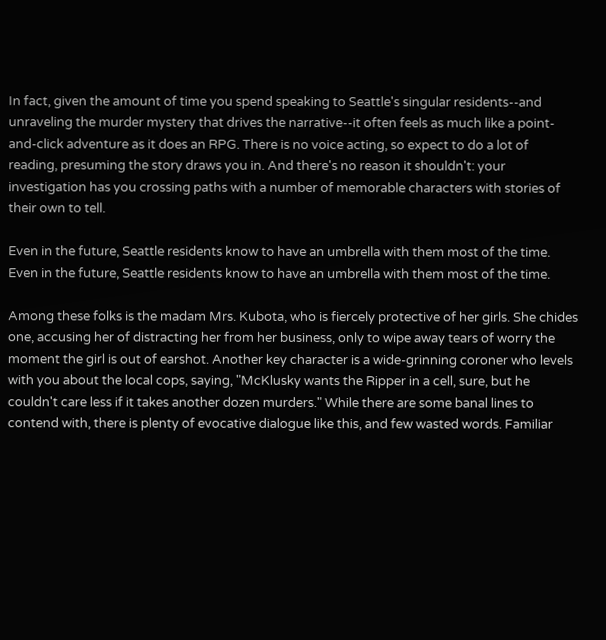In fact, given the amount of time you spend speaking to Seattle's singular residents--and unraveling the murder mystery that drives the narrative--it often feels as much like a point-and-click adventure as it does an RPG. There is no voice acting, so expect to do a lot of reading, presuming the story draws you in. And there's no reason it shouldn't: your investigation has you crossing paths with a number of memorable characters with stories of their own to tell.

Even in the future, Seattle residents know to have an umbrella with them most of the time.
Even in the future, Seattle residents know to have an umbrella with them most of the time.

Among these folks is the madam Mrs. Kubota, who is fiercely protective of her girls. She chides one, accusing her of distracting her from her business, only to wipe away tears of worry the moment the girl is out of earshot. Another key character is a wide-grinning coroner who levels with you about the local cops, saying, "McKlusky wants the Ripper in a cell, sure, but he couldn't care less if it takes another dozen murders." While there are some banal lines to contend with, there is plenty of evocative dialogue like this, and few wasted words. Familiar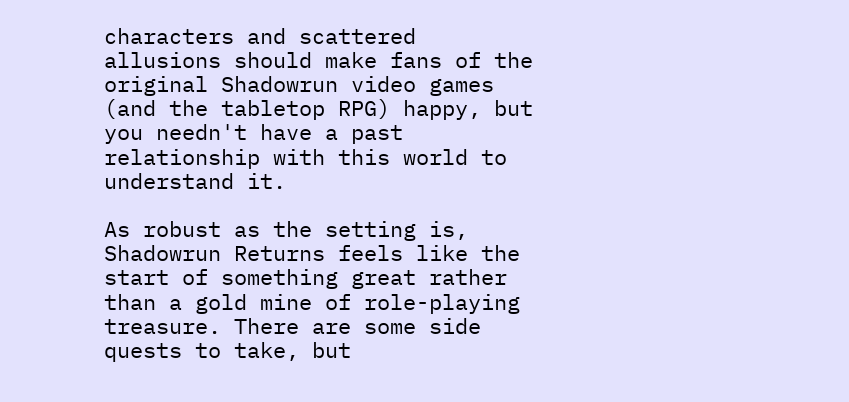characters and scattered allusions should make fans of the original Shadowrun video games (and the tabletop RPG) happy, but you needn't have a past relationship with this world to understand it.

As robust as the setting is, Shadowrun Returns feels like the start of something great rather than a gold mine of role-playing treasure. There are some side quests to take, but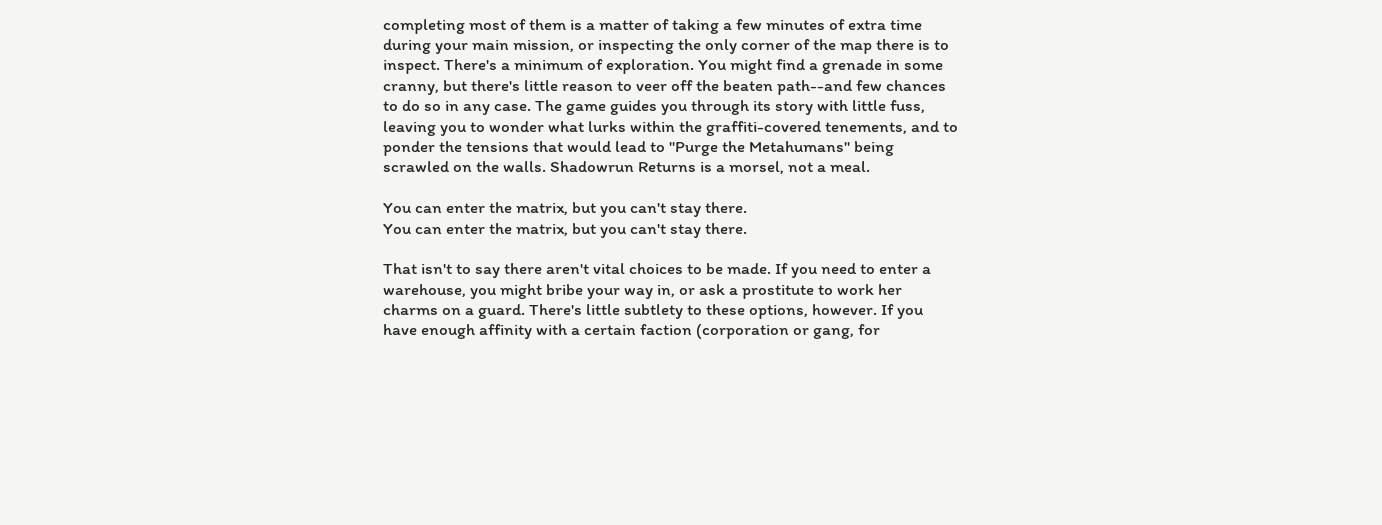completing most of them is a matter of taking a few minutes of extra time during your main mission, or inspecting the only corner of the map there is to inspect. There's a minimum of exploration. You might find a grenade in some cranny, but there's little reason to veer off the beaten path--and few chances to do so in any case. The game guides you through its story with little fuss, leaving you to wonder what lurks within the graffiti-covered tenements, and to ponder the tensions that would lead to "Purge the Metahumans" being scrawled on the walls. Shadowrun Returns is a morsel, not a meal.

You can enter the matrix, but you can't stay there.
You can enter the matrix, but you can't stay there.

That isn't to say there aren't vital choices to be made. If you need to enter a warehouse, you might bribe your way in, or ask a prostitute to work her charms on a guard. There's little subtlety to these options, however. If you have enough affinity with a certain faction (corporation or gang, for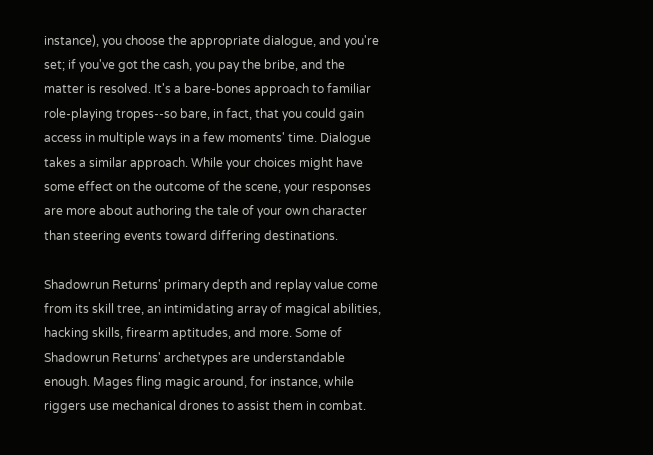instance), you choose the appropriate dialogue, and you're set; if you've got the cash, you pay the bribe, and the matter is resolved. It's a bare-bones approach to familiar role-playing tropes--so bare, in fact, that you could gain access in multiple ways in a few moments' time. Dialogue takes a similar approach. While your choices might have some effect on the outcome of the scene, your responses are more about authoring the tale of your own character than steering events toward differing destinations.

Shadowrun Returns' primary depth and replay value come from its skill tree, an intimidating array of magical abilities, hacking skills, firearm aptitudes, and more. Some of Shadowrun Returns' archetypes are understandable enough. Mages fling magic around, for instance, while riggers use mechanical drones to assist them in combat.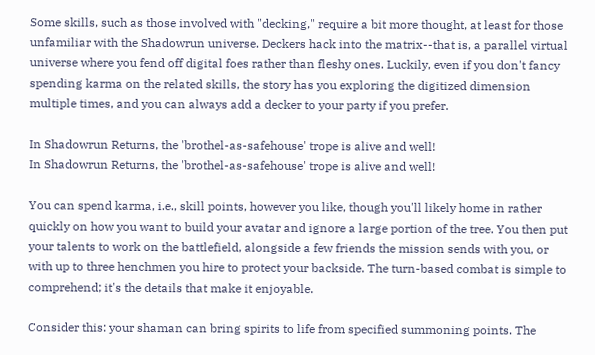Some skills, such as those involved with "decking," require a bit more thought, at least for those unfamiliar with the Shadowrun universe. Deckers hack into the matrix--that is, a parallel virtual universe where you fend off digital foes rather than fleshy ones. Luckily, even if you don't fancy spending karma on the related skills, the story has you exploring the digitized dimension multiple times, and you can always add a decker to your party if you prefer.

In Shadowrun Returns, the 'brothel-as-safehouse' trope is alive and well!
In Shadowrun Returns, the 'brothel-as-safehouse' trope is alive and well!

You can spend karma, i.e., skill points, however you like, though you'll likely home in rather quickly on how you want to build your avatar and ignore a large portion of the tree. You then put your talents to work on the battlefield, alongside a few friends the mission sends with you, or with up to three henchmen you hire to protect your backside. The turn-based combat is simple to comprehend; it's the details that make it enjoyable.

Consider this: your shaman can bring spirits to life from specified summoning points. The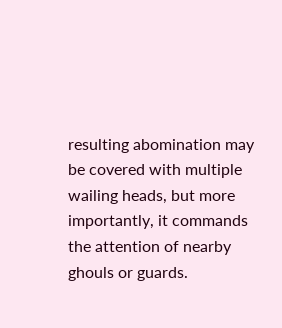resulting abomination may be covered with multiple wailing heads, but more importantly, it commands the attention of nearby ghouls or guards.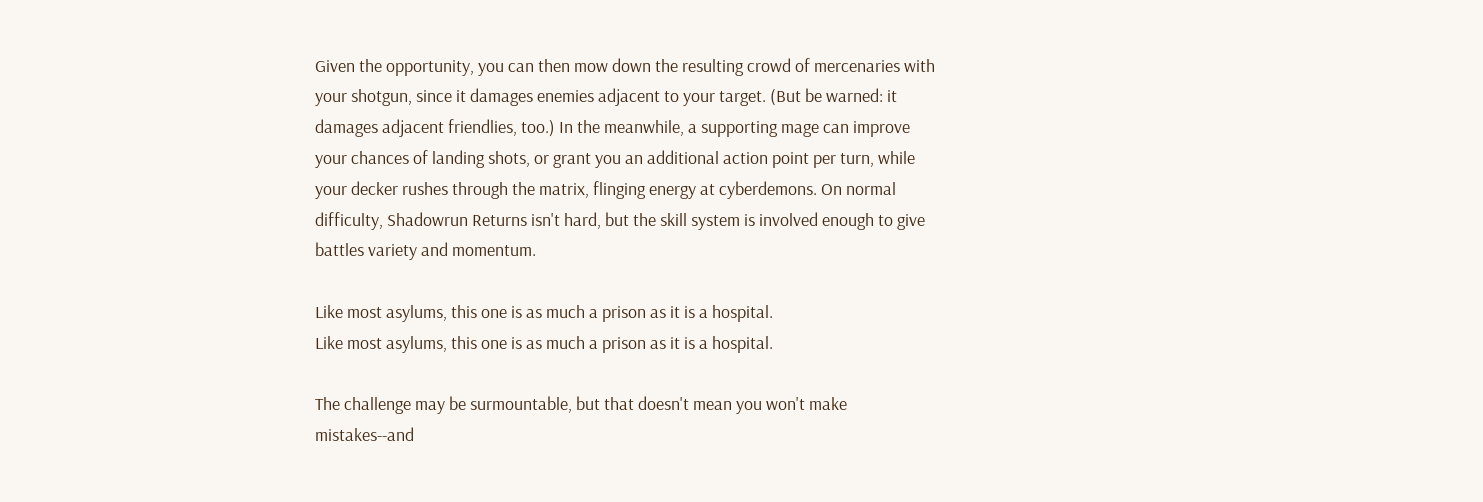Given the opportunity, you can then mow down the resulting crowd of mercenaries with your shotgun, since it damages enemies adjacent to your target. (But be warned: it damages adjacent friendlies, too.) In the meanwhile, a supporting mage can improve your chances of landing shots, or grant you an additional action point per turn, while your decker rushes through the matrix, flinging energy at cyberdemons. On normal difficulty, Shadowrun Returns isn't hard, but the skill system is involved enough to give battles variety and momentum.

Like most asylums, this one is as much a prison as it is a hospital.
Like most asylums, this one is as much a prison as it is a hospital.

The challenge may be surmountable, but that doesn't mean you won't make mistakes--and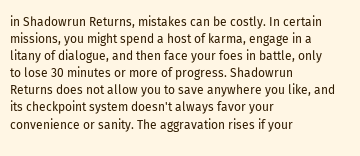in Shadowrun Returns, mistakes can be costly. In certain missions, you might spend a host of karma, engage in a litany of dialogue, and then face your foes in battle, only to lose 30 minutes or more of progress. Shadowrun Returns does not allow you to save anywhere you like, and its checkpoint system doesn't always favor your convenience or sanity. The aggravation rises if your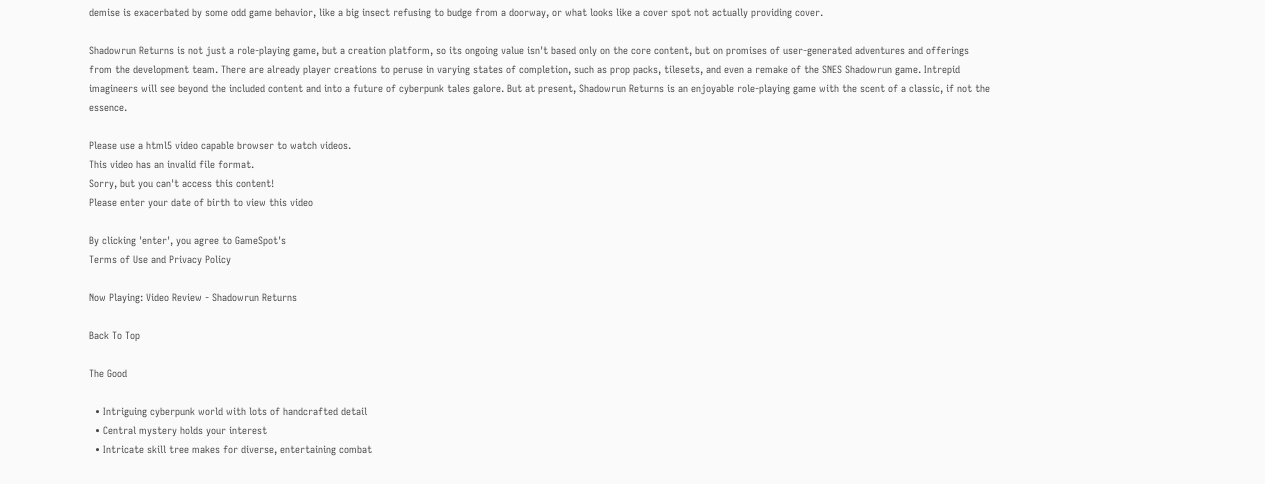demise is exacerbated by some odd game behavior, like a big insect refusing to budge from a doorway, or what looks like a cover spot not actually providing cover.

Shadowrun Returns is not just a role-playing game, but a creation platform, so its ongoing value isn't based only on the core content, but on promises of user-generated adventures and offerings from the development team. There are already player creations to peruse in varying states of completion, such as prop packs, tilesets, and even a remake of the SNES Shadowrun game. Intrepid imagineers will see beyond the included content and into a future of cyberpunk tales galore. But at present, Shadowrun Returns is an enjoyable role-playing game with the scent of a classic, if not the essence.

Please use a html5 video capable browser to watch videos.
This video has an invalid file format.
Sorry, but you can't access this content!
Please enter your date of birth to view this video

By clicking 'enter', you agree to GameSpot's
Terms of Use and Privacy Policy

Now Playing: Video Review - Shadowrun Returns

Back To Top

The Good

  • Intriguing cyberpunk world with lots of handcrafted detail
  • Central mystery holds your interest
  • Intricate skill tree makes for diverse, entertaining combat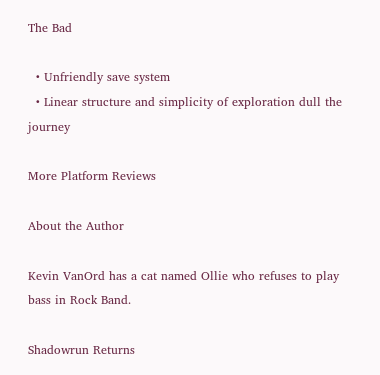The Bad

  • Unfriendly save system
  • Linear structure and simplicity of exploration dull the journey

More Platform Reviews

About the Author

Kevin VanOrd has a cat named Ollie who refuses to play bass in Rock Band.

Shadowrun Returns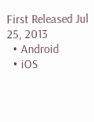First Released Jul 25, 2013
  • Android
  • iOS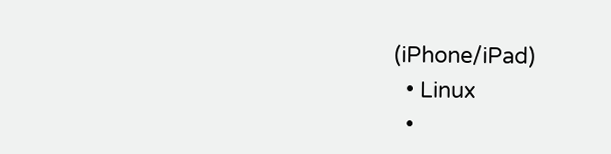(iPhone/iPad)
  • Linux
  •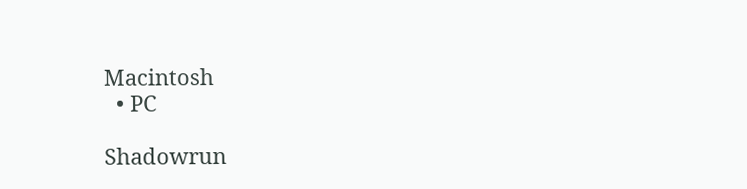Macintosh
  • PC

Shadowrun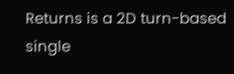Returns is a 2D turn-based single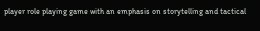player role playing game with an emphasis on storytelling and tactical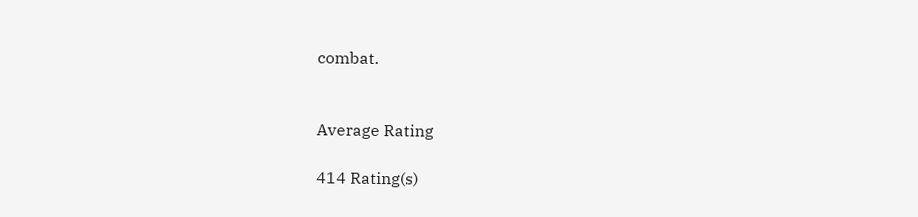combat.


Average Rating

414 Rating(s)